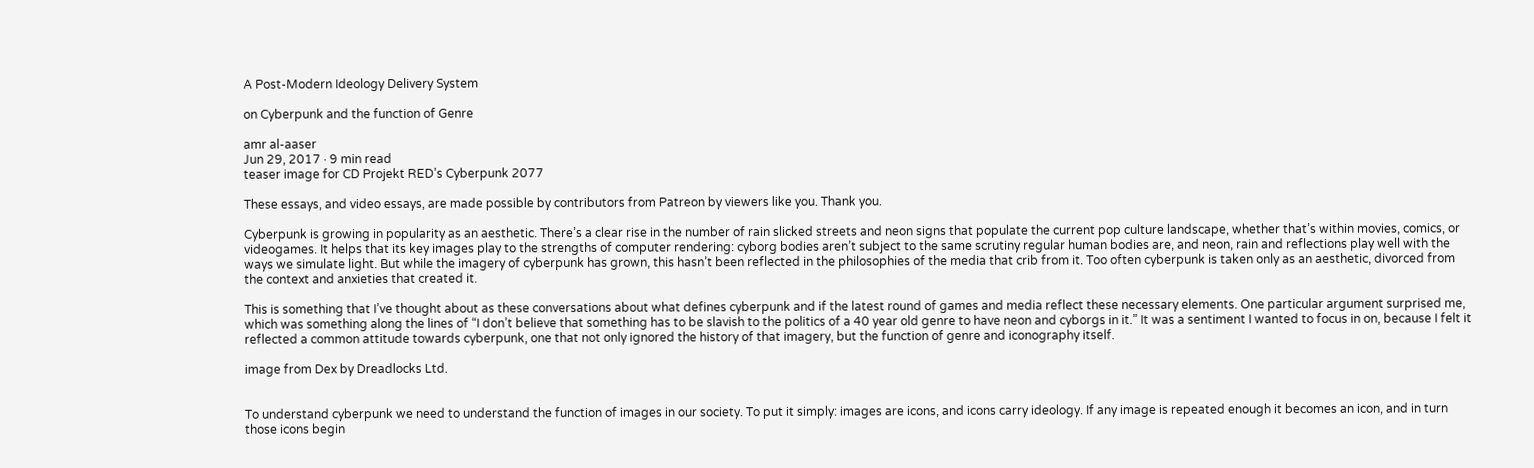A Post-Modern Ideology Delivery System

on Cyberpunk and the function of Genre

amr al-aaser
Jun 29, 2017 · 9 min read
teaser image for CD Projekt RED’s Cyberpunk 2077

These essays, and video essays, are made possible by contributors from Patreon by viewers like you. Thank you.

Cyberpunk is growing in popularity as an aesthetic. There’s a clear rise in the number of rain slicked streets and neon signs that populate the current pop culture landscape, whether that’s within movies, comics, or videogames. It helps that its key images play to the strengths of computer rendering: cyborg bodies aren’t subject to the same scrutiny regular human bodies are, and neon, rain and reflections play well with the ways we simulate light. But while the imagery of cyberpunk has grown, this hasn’t been reflected in the philosophies of the media that crib from it. Too often cyberpunk is taken only as an aesthetic, divorced from the context and anxieties that created it.

This is something that I’ve thought about as these conversations about what defines cyberpunk and if the latest round of games and media reflect these necessary elements. One particular argument surprised me, which was something along the lines of “I don’t believe that something has to be slavish to the politics of a 40 year old genre to have neon and cyborgs in it.” It was a sentiment I wanted to focus in on, because I felt it reflected a common attitude towards cyberpunk, one that not only ignored the history of that imagery, but the function of genre and iconography itself.

image from Dex by Dreadlocks Ltd.


To understand cyberpunk we need to understand the function of images in our society. To put it simply: images are icons, and icons carry ideology. If any image is repeated enough it becomes an icon, and in turn those icons begin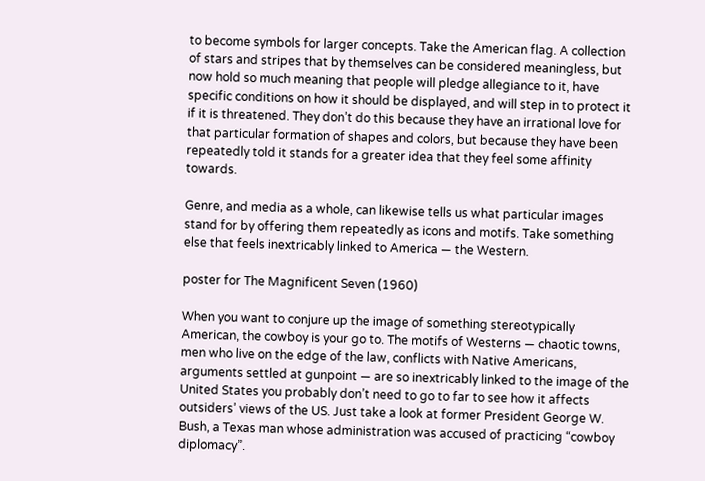to become symbols for larger concepts. Take the American flag. A collection of stars and stripes that by themselves can be considered meaningless, but now hold so much meaning that people will pledge allegiance to it, have specific conditions on how it should be displayed, and will step in to protect it if it is threatened. They don’t do this because they have an irrational love for that particular formation of shapes and colors, but because they have been repeatedly told it stands for a greater idea that they feel some affinity towards.

Genre, and media as a whole, can likewise tells us what particular images stand for by offering them repeatedly as icons and motifs. Take something else that feels inextricably linked to America — the Western.

poster for The Magnificent Seven (1960)

When you want to conjure up the image of something stereotypically American, the cowboy is your go to. The motifs of Westerns — chaotic towns, men who live on the edge of the law, conflicts with Native Americans, arguments settled at gunpoint — are so inextricably linked to the image of the United States you probably don’t need to go to far to see how it affects outsiders’ views of the US. Just take a look at former President George W. Bush, a Texas man whose administration was accused of practicing “cowboy diplomacy”.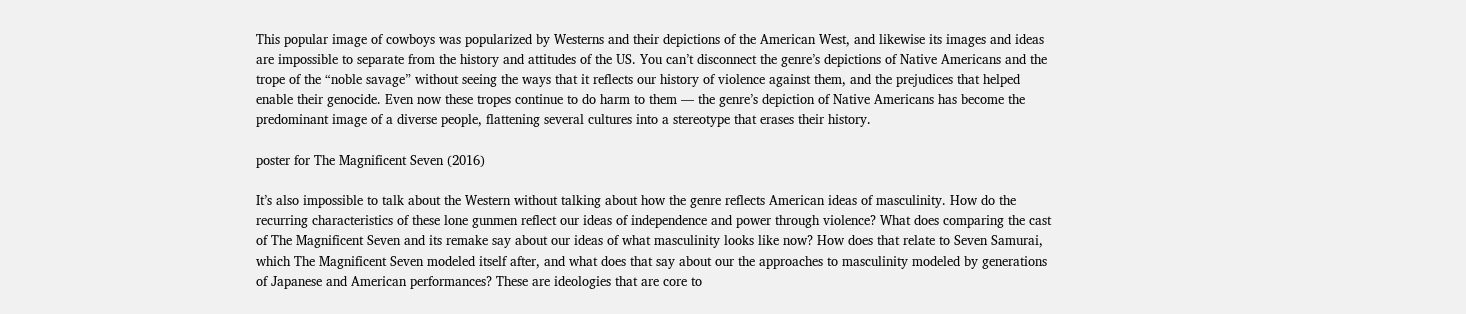This popular image of cowboys was popularized by Westerns and their depictions of the American West, and likewise its images and ideas are impossible to separate from the history and attitudes of the US. You can’t disconnect the genre’s depictions of Native Americans and the trope of the “noble savage” without seeing the ways that it reflects our history of violence against them, and the prejudices that helped enable their genocide. Even now these tropes continue to do harm to them — the genre’s depiction of Native Americans has become the predominant image of a diverse people, flattening several cultures into a stereotype that erases their history.

poster for The Magnificent Seven (2016)

It’s also impossible to talk about the Western without talking about how the genre reflects American ideas of masculinity. How do the recurring characteristics of these lone gunmen reflect our ideas of independence and power through violence? What does comparing the cast of The Magnificent Seven and its remake say about our ideas of what masculinity looks like now? How does that relate to Seven Samurai, which The Magnificent Seven modeled itself after, and what does that say about our the approaches to masculinity modeled by generations of Japanese and American performances? These are ideologies that are core to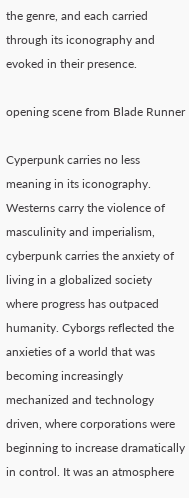the genre, and each carried through its iconography and evoked in their presence.

opening scene from Blade Runner

Cyperpunk carries no less meaning in its iconography. Westerns carry the violence of masculinity and imperialism, cyberpunk carries the anxiety of living in a globalized society where progress has outpaced humanity. Cyborgs reflected the anxieties of a world that was becoming increasingly mechanized and technology driven, where corporations were beginning to increase dramatically in control. It was an atmosphere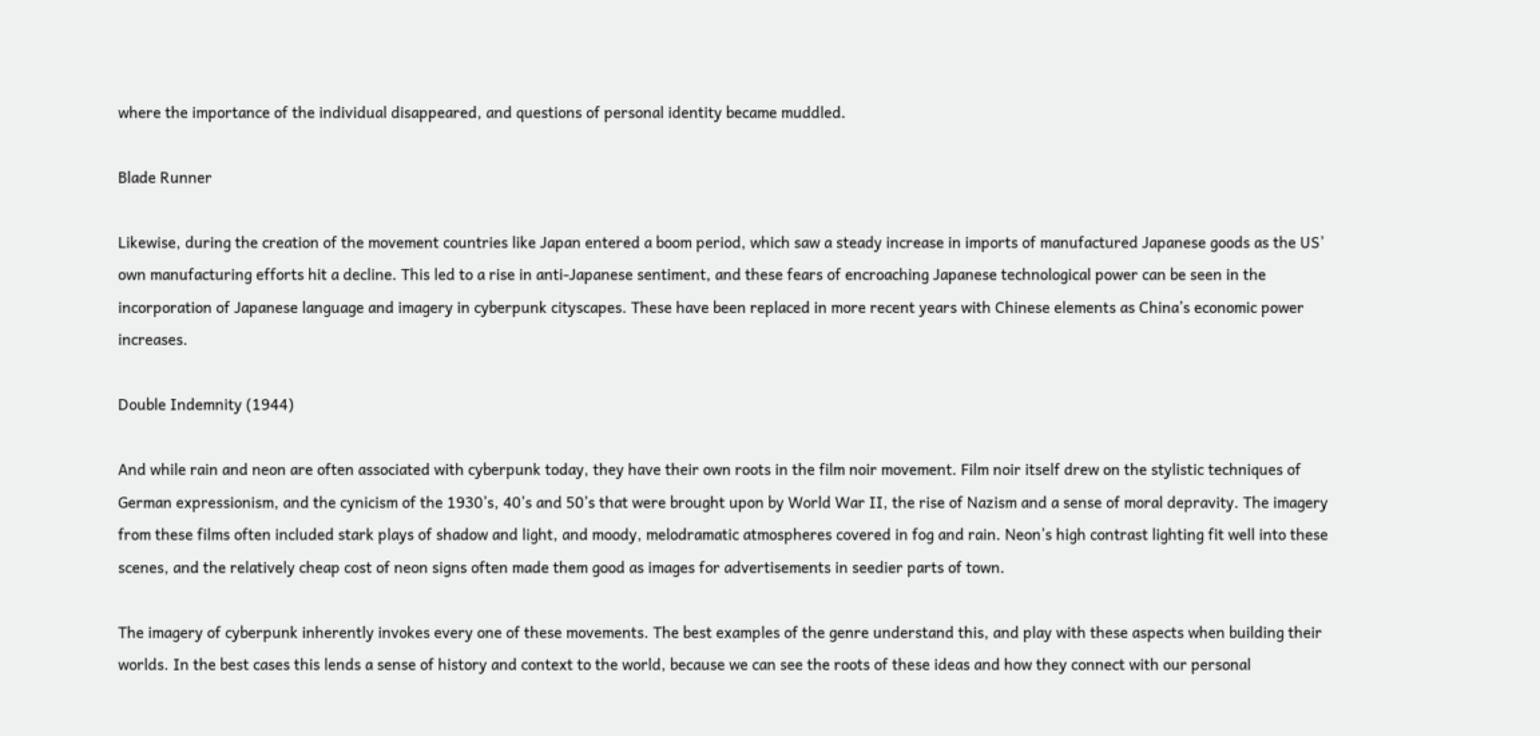where the importance of the individual disappeared, and questions of personal identity became muddled.

Blade Runner

Likewise, during the creation of the movement countries like Japan entered a boom period, which saw a steady increase in imports of manufactured Japanese goods as the US’ own manufacturing efforts hit a decline. This led to a rise in anti-Japanese sentiment, and these fears of encroaching Japanese technological power can be seen in the incorporation of Japanese language and imagery in cyberpunk cityscapes. These have been replaced in more recent years with Chinese elements as China’s economic power increases.

Double Indemnity (1944)

And while rain and neon are often associated with cyberpunk today, they have their own roots in the film noir movement. Film noir itself drew on the stylistic techniques of German expressionism, and the cynicism of the 1930’s, 40’s and 50’s that were brought upon by World War II, the rise of Nazism and a sense of moral depravity. The imagery from these films often included stark plays of shadow and light, and moody, melodramatic atmospheres covered in fog and rain. Neon’s high contrast lighting fit well into these scenes, and the relatively cheap cost of neon signs often made them good as images for advertisements in seedier parts of town.

The imagery of cyberpunk inherently invokes every one of these movements. The best examples of the genre understand this, and play with these aspects when building their worlds. In the best cases this lends a sense of history and context to the world, because we can see the roots of these ideas and how they connect with our personal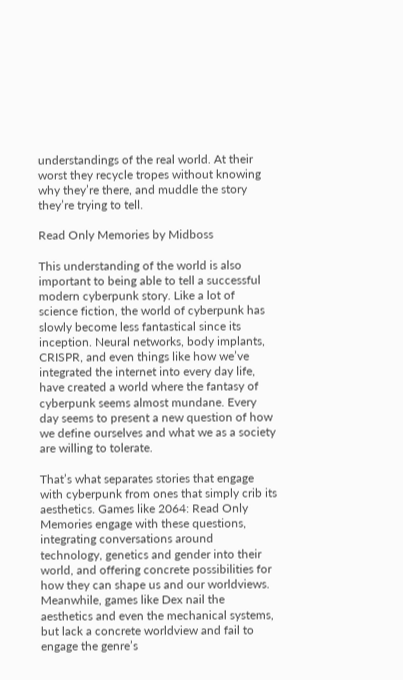understandings of the real world. At their worst they recycle tropes without knowing why they’re there, and muddle the story they’re trying to tell.

Read Only Memories by Midboss

This understanding of the world is also important to being able to tell a successful modern cyberpunk story. Like a lot of science fiction, the world of cyberpunk has slowly become less fantastical since its inception. Neural networks, body implants, CRISPR, and even things like how we’ve integrated the internet into every day life, have created a world where the fantasy of cyberpunk seems almost mundane. Every day seems to present a new question of how we define ourselves and what we as a society are willing to tolerate.

That’s what separates stories that engage with cyberpunk from ones that simply crib its aesthetics. Games like 2064: Read Only Memories engage with these questions, integrating conversations around technology, genetics and gender into their world, and offering concrete possibilities for how they can shape us and our worldviews. Meanwhile, games like Dex nail the aesthetics and even the mechanical systems, but lack a concrete worldview and fail to engage the genre’s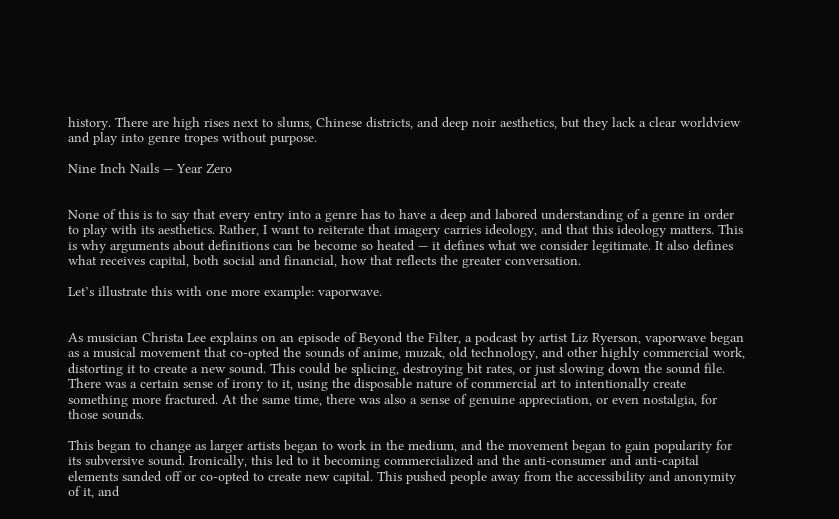history. There are high rises next to slums, Chinese districts, and deep noir aesthetics, but they lack a clear worldview and play into genre tropes without purpose.

Nine Inch Nails — Year Zero


None of this is to say that every entry into a genre has to have a deep and labored understanding of a genre in order to play with its aesthetics. Rather, I want to reiterate that imagery carries ideology, and that this ideology matters. This is why arguments about definitions can be become so heated — it defines what we consider legitimate. It also defines what receives capital, both social and financial, how that reflects the greater conversation.

Let’s illustrate this with one more example: vaporwave.


As musician Christa Lee explains on an episode of Beyond the Filter, a podcast by artist Liz Ryerson, vaporwave began as a musical movement that co-opted the sounds of anime, muzak, old technology, and other highly commercial work, distorting it to create a new sound. This could be splicing, destroying bit rates, or just slowing down the sound file. There was a certain sense of irony to it, using the disposable nature of commercial art to intentionally create something more fractured. At the same time, there was also a sense of genuine appreciation, or even nostalgia, for those sounds.

This began to change as larger artists began to work in the medium, and the movement began to gain popularity for its subversive sound. Ironically, this led to it becoming commercialized and the anti-consumer and anti-capital elements sanded off or co-opted to create new capital. This pushed people away from the accessibility and anonymity of it, and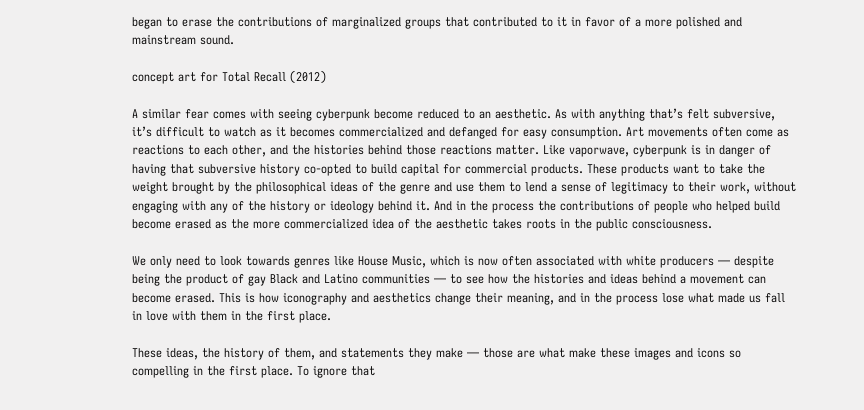began to erase the contributions of marginalized groups that contributed to it in favor of a more polished and mainstream sound.

concept art for Total Recall (2012)

A similar fear comes with seeing cyberpunk become reduced to an aesthetic. As with anything that’s felt subversive, it’s difficult to watch as it becomes commercialized and defanged for easy consumption. Art movements often come as reactions to each other, and the histories behind those reactions matter. Like vaporwave, cyberpunk is in danger of having that subversive history co-opted to build capital for commercial products. These products want to take the weight brought by the philosophical ideas of the genre and use them to lend a sense of legitimacy to their work, without engaging with any of the history or ideology behind it. And in the process the contributions of people who helped build become erased as the more commercialized idea of the aesthetic takes roots in the public consciousness.

We only need to look towards genres like House Music, which is now often associated with white producers — despite being the product of gay Black and Latino communities — to see how the histories and ideas behind a movement can become erased. This is how iconography and aesthetics change their meaning, and in the process lose what made us fall in love with them in the first place.

These ideas, the history of them, and statements they make — those are what make these images and icons so compelling in the first place. To ignore that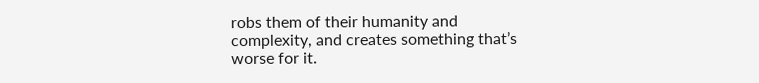robs them of their humanity and complexity, and creates something that’s worse for it.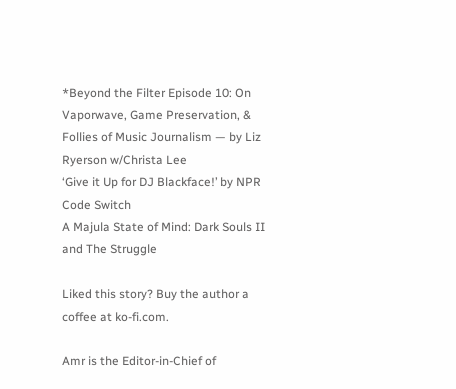*Beyond the Filter Episode 10: On Vaporwave, Game Preservation, & Follies of Music Journalism — by Liz Ryerson w/Christa Lee
‘Give it Up for DJ Blackface!’ by NPR Code Switch
A Majula State of Mind: Dark Souls II and The Struggle

Liked this story? Buy the author a coffee at ko-fi.com.

Amr is the Editor-in-Chief of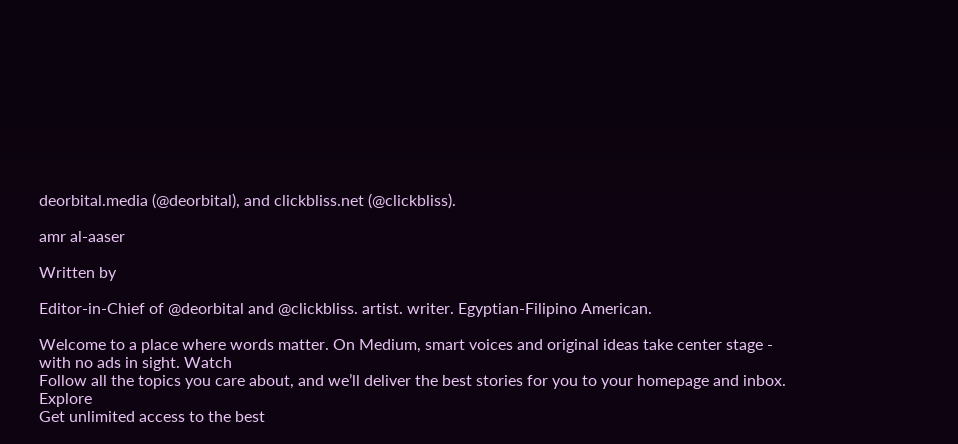deorbital.media (@deorbital), and clickbliss.net (@clickbliss).

amr al-aaser

Written by

Editor-in-Chief of @deorbital and @clickbliss. artist. writer. Egyptian-Filipino American.

Welcome to a place where words matter. On Medium, smart voices and original ideas take center stage - with no ads in sight. Watch
Follow all the topics you care about, and we’ll deliver the best stories for you to your homepage and inbox. Explore
Get unlimited access to the best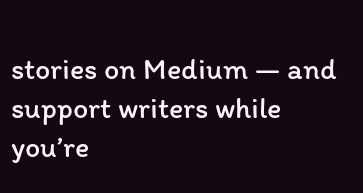stories on Medium — and support writers while you’re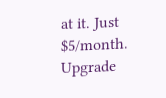at it. Just $5/month. Upgrade